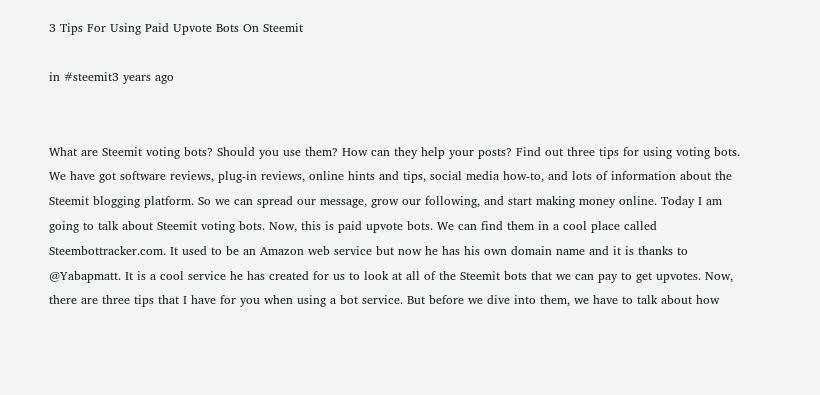3 Tips For Using Paid Upvote Bots On Steemit

in #steemit3 years ago


What are Steemit voting bots? Should you use them? How can they help your posts? Find out three tips for using voting bots. We have got software reviews, plug-in reviews, online hints and tips, social media how-to, and lots of information about the Steemit blogging platform. So we can spread our message, grow our following, and start making money online. Today I am going to talk about Steemit voting bots. Now, this is paid upvote bots. We can find them in a cool place called Steembottracker.com. It used to be an Amazon web service but now he has his own domain name and it is thanks to @Yabapmatt. It is a cool service he has created for us to look at all of the Steemit bots that we can pay to get upvotes. Now, there are three tips that I have for you when using a bot service. But before we dive into them, we have to talk about how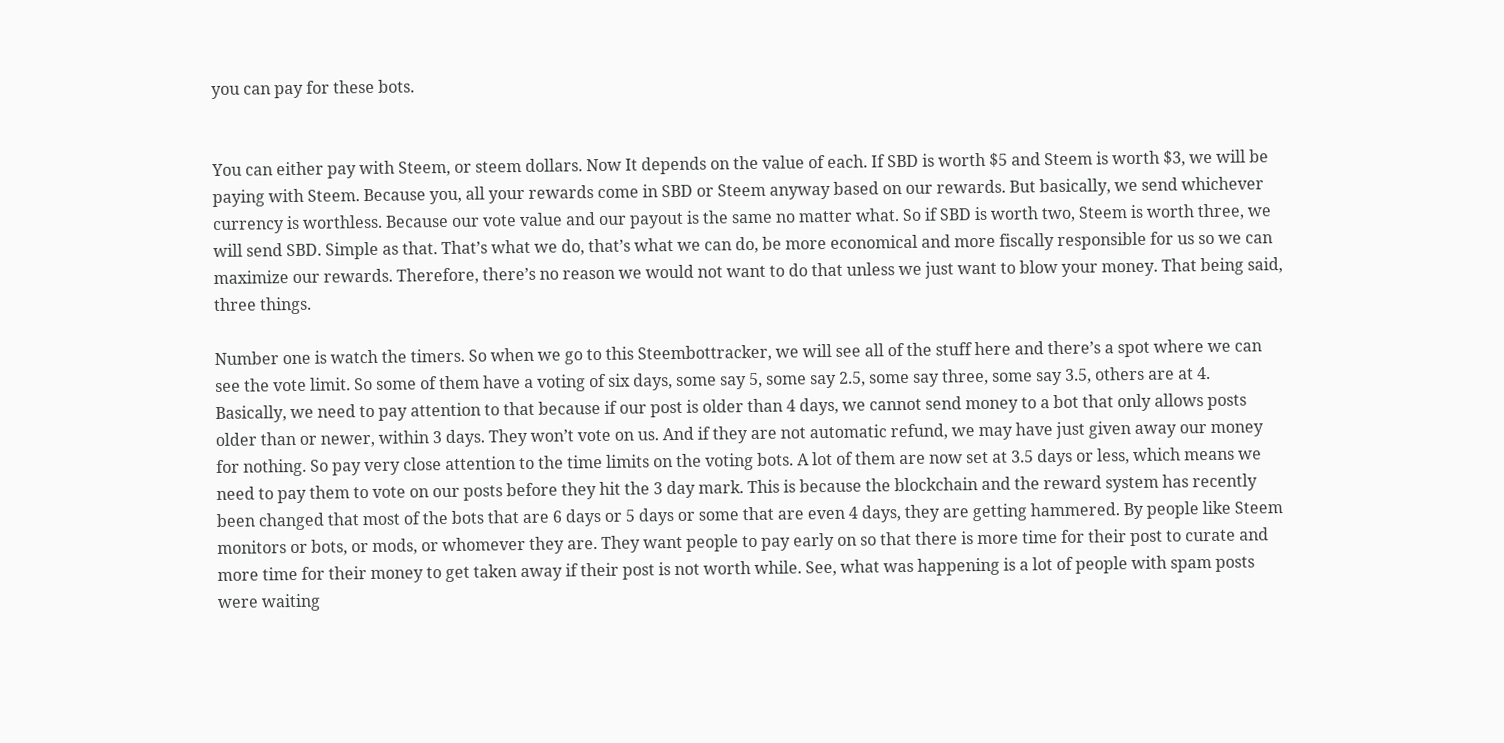you can pay for these bots.


You can either pay with Steem, or steem dollars. Now It depends on the value of each. If SBD is worth $5 and Steem is worth $3, we will be paying with Steem. Because you, all your rewards come in SBD or Steem anyway based on our rewards. But basically, we send whichever currency is worthless. Because our vote value and our payout is the same no matter what. So if SBD is worth two, Steem is worth three, we will send SBD. Simple as that. That’s what we do, that’s what we can do, be more economical and more fiscally responsible for us so we can maximize our rewards. Therefore, there’s no reason we would not want to do that unless we just want to blow your money. That being said, three things.

Number one is watch the timers. So when we go to this Steembottracker, we will see all of the stuff here and there’s a spot where we can see the vote limit. So some of them have a voting of six days, some say 5, some say 2.5, some say three, some say 3.5, others are at 4. Basically, we need to pay attention to that because if our post is older than 4 days, we cannot send money to a bot that only allows posts older than or newer, within 3 days. They won’t vote on us. And if they are not automatic refund, we may have just given away our money for nothing. So pay very close attention to the time limits on the voting bots. A lot of them are now set at 3.5 days or less, which means we need to pay them to vote on our posts before they hit the 3 day mark. This is because the blockchain and the reward system has recently been changed that most of the bots that are 6 days or 5 days or some that are even 4 days, they are getting hammered. By people like Steem monitors or bots, or mods, or whomever they are. They want people to pay early on so that there is more time for their post to curate and more time for their money to get taken away if their post is not worth while. See, what was happening is a lot of people with spam posts were waiting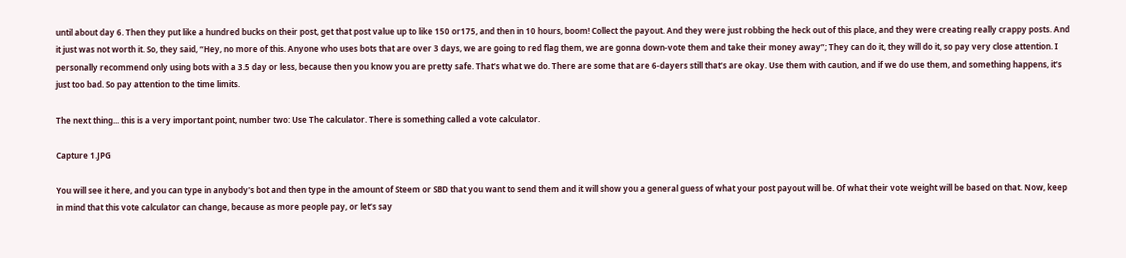until about day 6. Then they put like a hundred bucks on their post, get that post value up to like 150 or175, and then in 10 hours, boom! Collect the payout. And they were just robbing the heck out of this place, and they were creating really crappy posts. And it just was not worth it. So, they said, “Hey, no more of this. Anyone who uses bots that are over 3 days, we are going to red flag them, we are gonna down-vote them and take their money away”; They can do it, they will do it, so pay very close attention. I personally recommend only using bots with a 3.5 day or less, because then you know you are pretty safe. That’s what we do. There are some that are 6-dayers still that’s are okay. Use them with caution, and if we do use them, and something happens, it’s just too bad. So pay attention to the time limits.

The next thing... this is a very important point, number two: Use The calculator. There is something called a vote calculator.

Capture 1.JPG

You will see it here, and you can type in anybody's bot and then type in the amount of Steem or SBD that you want to send them and it will show you a general guess of what your post payout will be. Of what their vote weight will be based on that. Now, keep in mind that this vote calculator can change, because as more people pay, or let’s say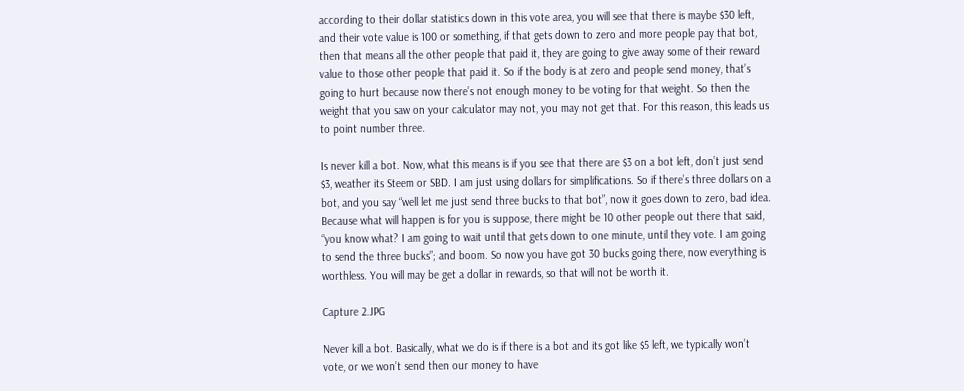according to their dollar statistics down in this vote area, you will see that there is maybe $30 left, and their vote value is 100 or something, if that gets down to zero and more people pay that bot, then that means all the other people that paid it, they are going to give away some of their reward value to those other people that paid it. So if the body is at zero and people send money, that’s going to hurt because now there’s not enough money to be voting for that weight. So then the weight that you saw on your calculator may not, you may not get that. For this reason, this leads us to point number three.

Is never kill a bot. Now, what this means is if you see that there are $3 on a bot left, don’t just send $3, weather its Steem or SBD. I am just using dollars for simplifications. So if there’s three dollars on a bot, and you say “well let me just send three bucks to that bot”, now it goes down to zero, bad idea. Because what will happen is for you is suppose, there might be 10 other people out there that said, “you know what? I am going to wait until that gets down to one minute, until they vote. I am going to send the three bucks”; and boom. So now you have got 30 bucks going there, now everything is worthless. You will may be get a dollar in rewards, so that will not be worth it.

Capture 2.JPG

Never kill a bot. Basically, what we do is if there is a bot and its got like $5 left, we typically won’t vote, or we won’t send then our money to have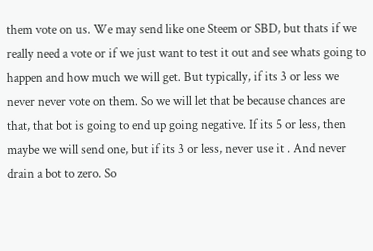them vote on us. We may send like one Steem or SBD, but thats if we really need a vote or if we just want to test it out and see whats going to happen and how much we will get. But typically, if its 3 or less we never never vote on them. So we will let that be because chances are that, that bot is going to end up going negative. If its 5 or less, then maybe we will send one, but if its 3 or less, never use it . And never drain a bot to zero. So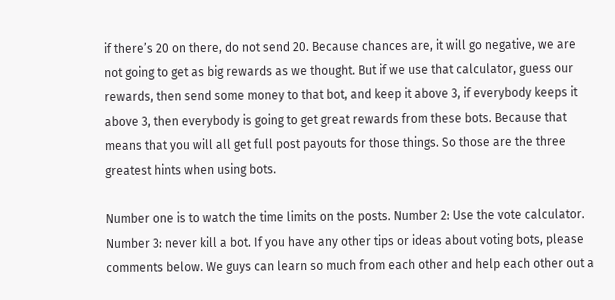if there’s 20 on there, do not send 20. Because chances are, it will go negative, we are not going to get as big rewards as we thought. But if we use that calculator, guess our rewards, then send some money to that bot, and keep it above 3, if everybody keeps it above 3, then everybody is going to get great rewards from these bots. Because that means that you will all get full post payouts for those things. So those are the three greatest hints when using bots.

Number one is to watch the time limits on the posts. Number 2: Use the vote calculator. Number 3: never kill a bot. If you have any other tips or ideas about voting bots, please comments below. We guys can learn so much from each other and help each other out a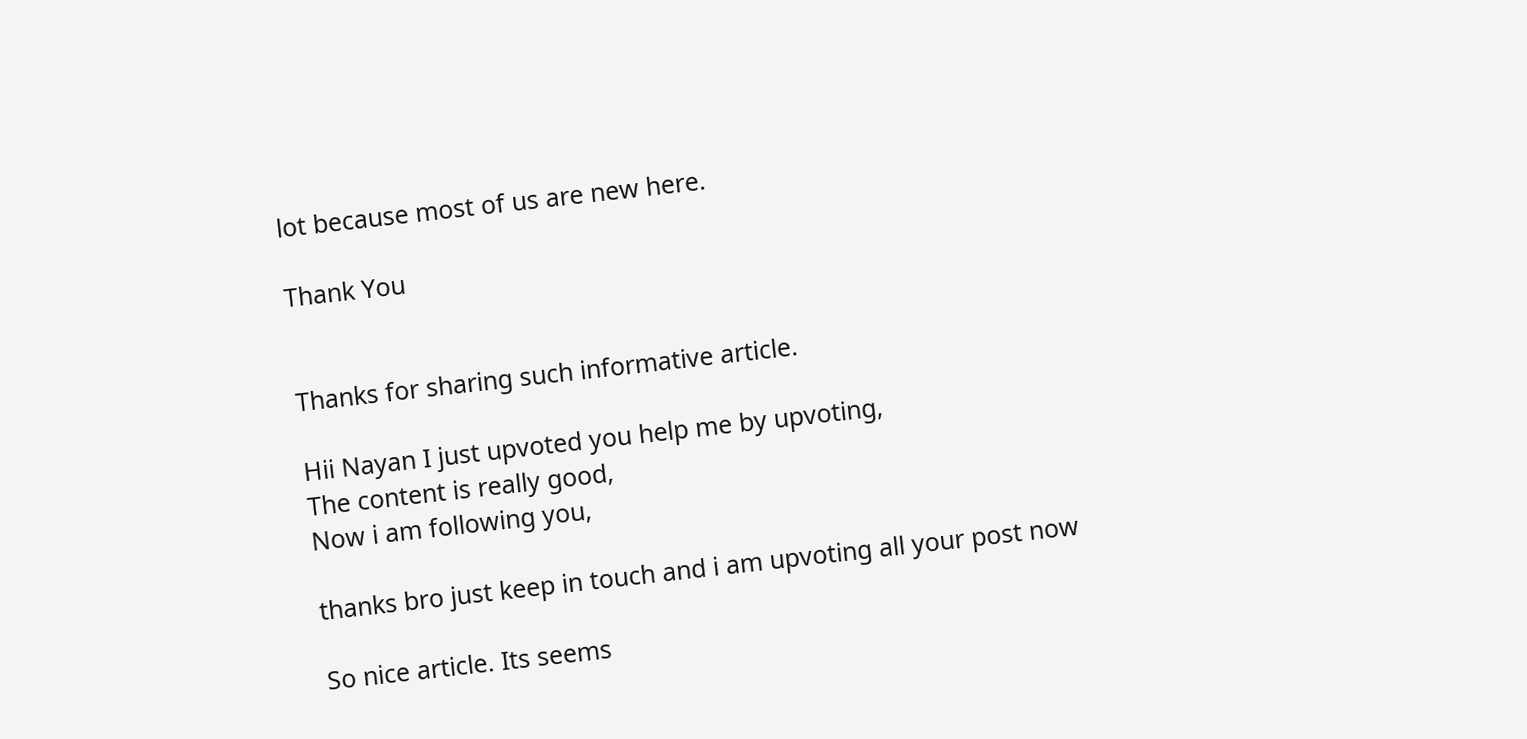lot because most of us are new here.

Thank You


Thanks for sharing such informative article.

Hii Nayan I just upvoted you help me by upvoting,
The content is really good,
Now i am following you,

thanks bro just keep in touch and i am upvoting all your post now

So nice article. Its seems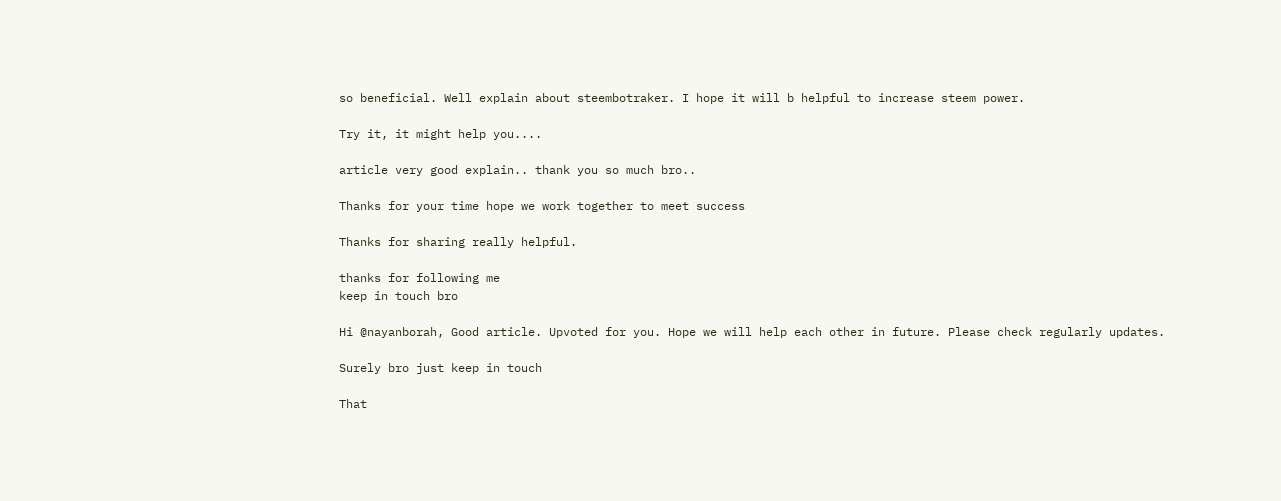so beneficial. Well explain about steembotraker. I hope it will b helpful to increase steem power.

Try it, it might help you....

article very good explain.. thank you so much bro..

Thanks for your time hope we work together to meet success

Thanks for sharing really helpful.

thanks for following me
keep in touch bro

Hi @nayanborah, Good article. Upvoted for you. Hope we will help each other in future. Please check regularly updates.

Surely bro just keep in touch

That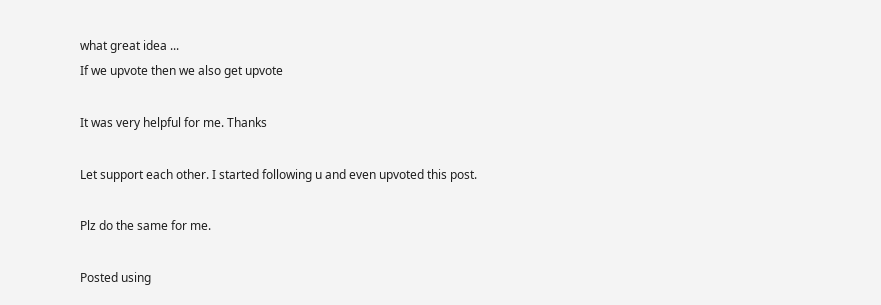what great idea ...
If we upvote then we also get upvote

It was very helpful for me. Thanks

Let support each other. I started following u and even upvoted this post.

Plz do the same for me.

Posted using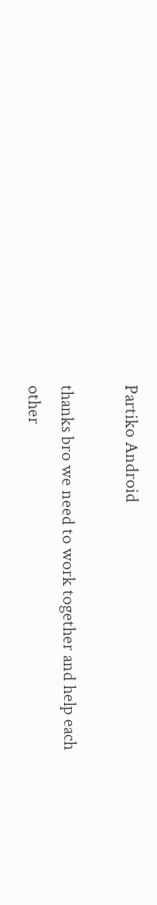Partiko Android

thanks bro we need to work together and help each other